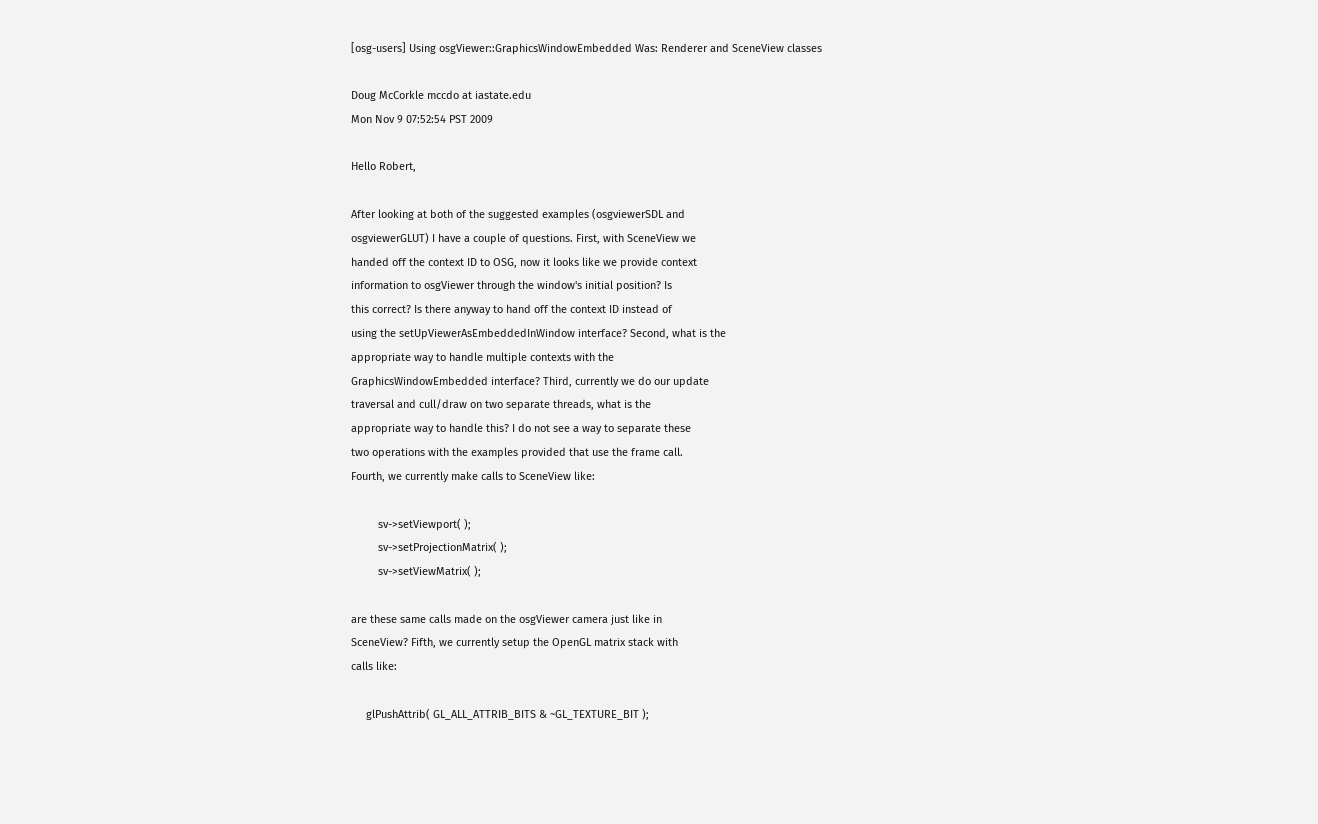[osg-users] Using osgViewer::GraphicsWindowEmbedded Was: Renderer and SceneView classes

Doug McCorkle mccdo at iastate.edu
Mon Nov 9 07:52:54 PST 2009

Hello Robert,

After looking at both of the suggested examples (osgviewerSDL and
osgviewerGLUT) I have a couple of questions. First, with SceneView we
handed off the context ID to OSG, now it looks like we provide context
information to osgViewer through the window's initial position? Is
this correct? Is there anyway to hand off the context ID instead of
using the setUpViewerAsEmbeddedInWindow interface? Second, what is the
appropriate way to handle multiple contexts with the
GraphicsWindowEmbedded interface? Third, currently we do our update
traversal and cull/draw on two separate threads, what is the
appropriate way to handle this? I do not see a way to separate these
two operations with the examples provided that use the frame call.
Fourth, we currently make calls to SceneView like:

         sv->setViewport( );
         sv->setProjectionMatrix( );
         sv->setViewMatrix( );

are these same calls made on the osgViewer camera just like in
SceneView? Fifth, we currently setup the OpenGL matrix stack with
calls like:

     glPushAttrib( GL_ALL_ATTRIB_BITS & ~GL_TEXTURE_BIT );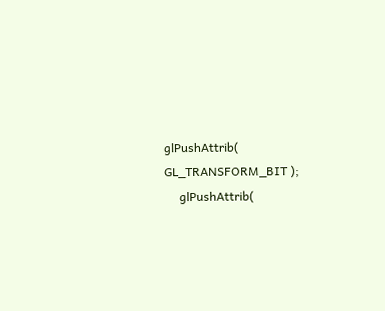glPushAttrib( GL_TRANSFORM_BIT );
     glPushAttrib(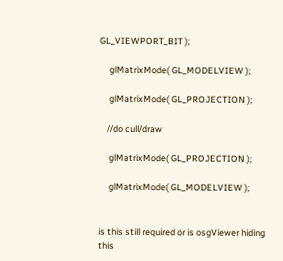GL_VIEWPORT_BIT );

     glMatrixMode( GL_MODELVIEW );

     glMatrixMode( GL_PROJECTION );

    //do cull/draw

     glMatrixMode( GL_PROJECTION );

     glMatrixMode( GL_MODELVIEW );


is this still required or is osgViewer hiding this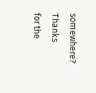somewhere? Thanks
for the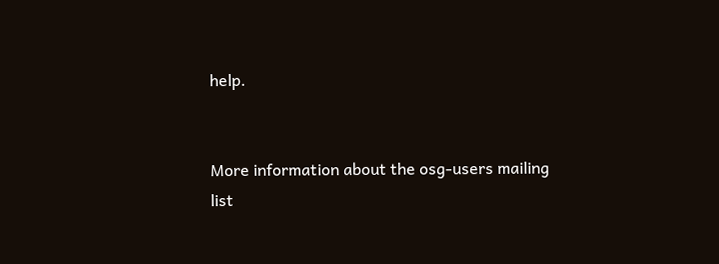help.


More information about the osg-users mailing list